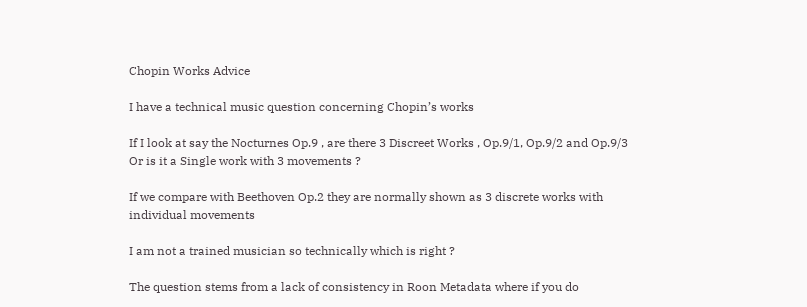Chopin Works Advice

I have a technical music question concerning Chopin’s works

If I look at say the Nocturnes Op.9 , are there 3 Discreet Works , Op.9/1, Op.9/2 and Op.9/3 Or is it a Single work with 3 movements ?

If we compare with Beethoven Op.2 they are normally shown as 3 discrete works with individual movements

I am not a trained musician so technically which is right ?

The question stems from a lack of consistency in Roon Metadata where if you do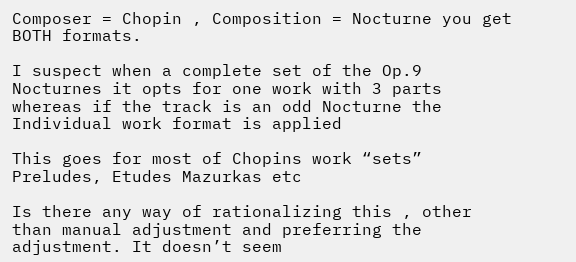Composer = Chopin , Composition = Nocturne you get BOTH formats.

I suspect when a complete set of the Op.9 Nocturnes it opts for one work with 3 parts whereas if the track is an odd Nocturne the Individual work format is applied

This goes for most of Chopins work “sets” Preludes, Etudes Mazurkas etc

Is there any way of rationalizing this , other than manual adjustment and preferring the adjustment. It doesn’t seem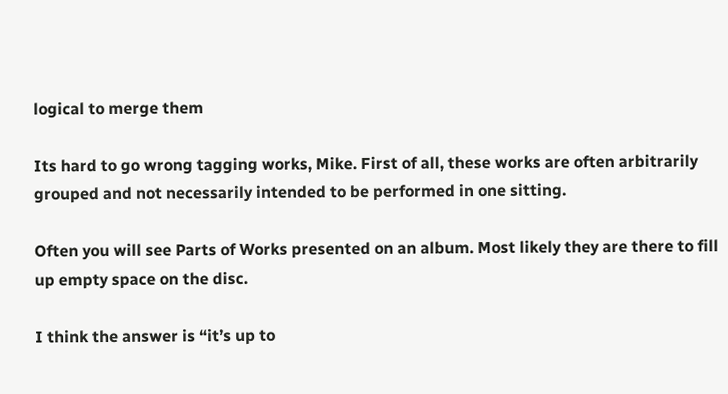logical to merge them

Its hard to go wrong tagging works, Mike. First of all, these works are often arbitrarily grouped and not necessarily intended to be performed in one sitting.

Often you will see Parts of Works presented on an album. Most likely they are there to fill up empty space on the disc.

I think the answer is “it’s up to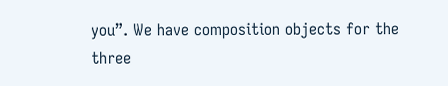you”. We have composition objects for the three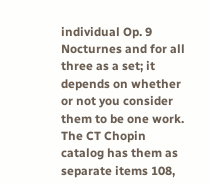individual Op. 9 Nocturnes and for all three as a set; it depends on whether or not you consider them to be one work. The CT Chopin catalog has them as separate items 108,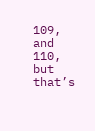109, and 110, but that’s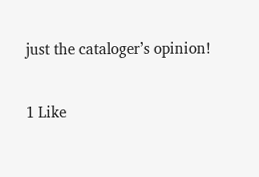just the cataloger’s opinion!

1 Like